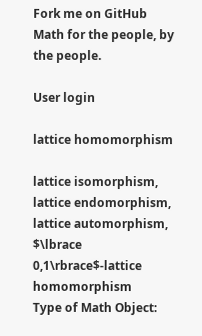Fork me on GitHub
Math for the people, by the people.

User login

lattice homomorphism

lattice isomorphism, lattice endomorphism, lattice automorphism, $\lbrace 0,1\rbrace$-lattice homomorphism
Type of Math Object: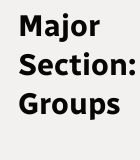Major Section:
Groups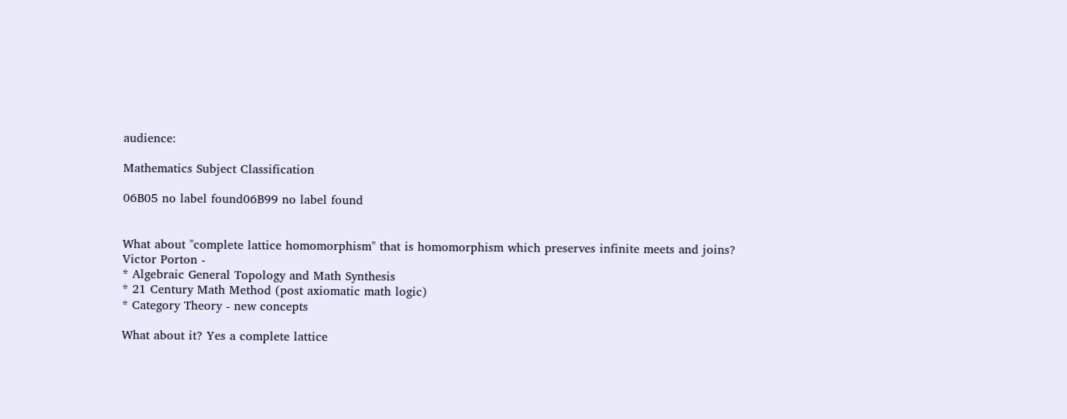audience:

Mathematics Subject Classification

06B05 no label found06B99 no label found


What about "complete lattice homomorphism" that is homomorphism which preserves infinite meets and joins?
Victor Porton -
* Algebraic General Topology and Math Synthesis
* 21 Century Math Method (post axiomatic math logic)
* Category Theory - new concepts

What about it? Yes a complete lattice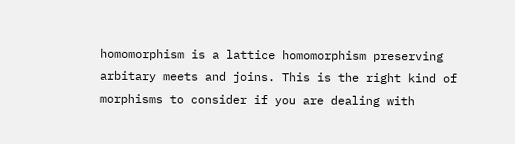homomorphism is a lattice homomorphism preserving arbitary meets and joins. This is the right kind of morphisms to consider if you are dealing with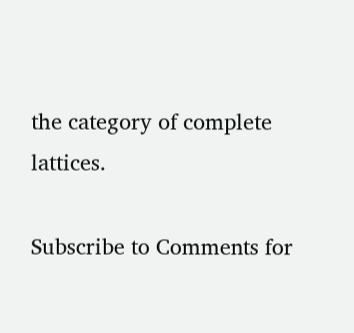the category of complete lattices.

Subscribe to Comments for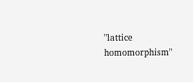"lattice homomorphism"